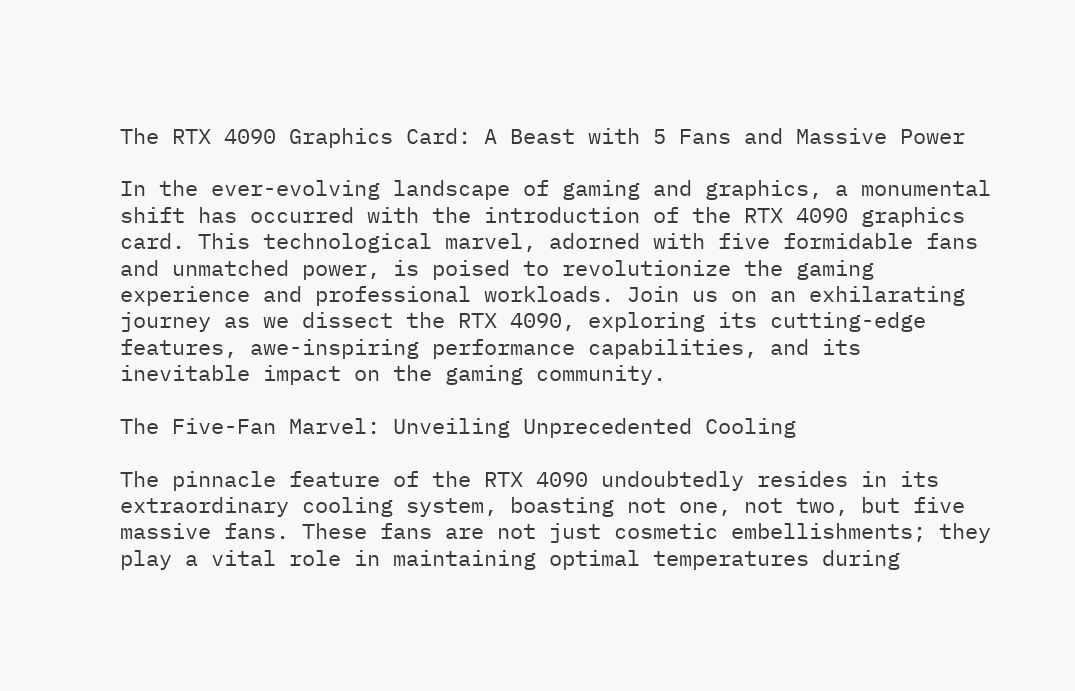The RTX 4090 Graphics Card: A Beast with 5 Fans and Massive Power

In the ever-evolving landscape of gaming and graphics, a monumental shift has occurred with the introduction of the RTX 4090 graphics card. This technological marvel, adorned with five formidable fans and unmatched power, is poised to revolutionize the gaming experience and professional workloads. Join us on an exhilarating journey as we dissect the RTX 4090, exploring its cutting-edge features, awe-inspiring performance capabilities, and its inevitable impact on the gaming community.

The Five-Fan Marvel: Unveiling Unprecedented Cooling

The pinnacle feature of the RTX 4090 undoubtedly resides in its extraordinary cooling system, boasting not one, not two, but five massive fans. These fans are not just cosmetic embellishments; they play a vital role in maintaining optimal temperatures during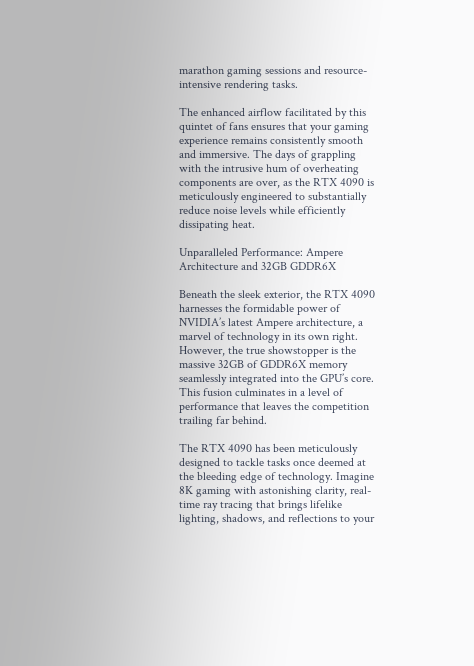marathon gaming sessions and resource-intensive rendering tasks.

The enhanced airflow facilitated by this quintet of fans ensures that your gaming experience remains consistently smooth and immersive. The days of grappling with the intrusive hum of overheating components are over, as the RTX 4090 is meticulously engineered to substantially reduce noise levels while efficiently dissipating heat.

Unparalleled Performance: Ampere Architecture and 32GB GDDR6X

Beneath the sleek exterior, the RTX 4090 harnesses the formidable power of NVIDIA’s latest Ampere architecture, a marvel of technology in its own right. However, the true showstopper is the massive 32GB of GDDR6X memory seamlessly integrated into the GPU’s core. This fusion culminates in a level of performance that leaves the competition trailing far behind.

The RTX 4090 has been meticulously designed to tackle tasks once deemed at the bleeding edge of technology. Imagine 8K gaming with astonishing clarity, real-time ray tracing that brings lifelike lighting, shadows, and reflections to your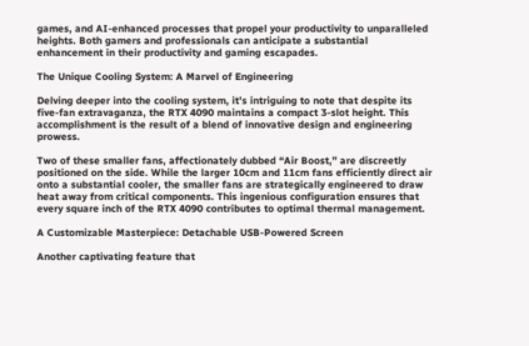games, and AI-enhanced processes that propel your productivity to unparalleled heights. Both gamers and professionals can anticipate a substantial enhancement in their productivity and gaming escapades.

The Unique Cooling System: A Marvel of Engineering

Delving deeper into the cooling system, it’s intriguing to note that despite its five-fan extravaganza, the RTX 4090 maintains a compact 3-slot height. This accomplishment is the result of a blend of innovative design and engineering prowess.

Two of these smaller fans, affectionately dubbed “Air Boost,” are discreetly positioned on the side. While the larger 10cm and 11cm fans efficiently direct air onto a substantial cooler, the smaller fans are strategically engineered to draw heat away from critical components. This ingenious configuration ensures that every square inch of the RTX 4090 contributes to optimal thermal management.

A Customizable Masterpiece: Detachable USB-Powered Screen

Another captivating feature that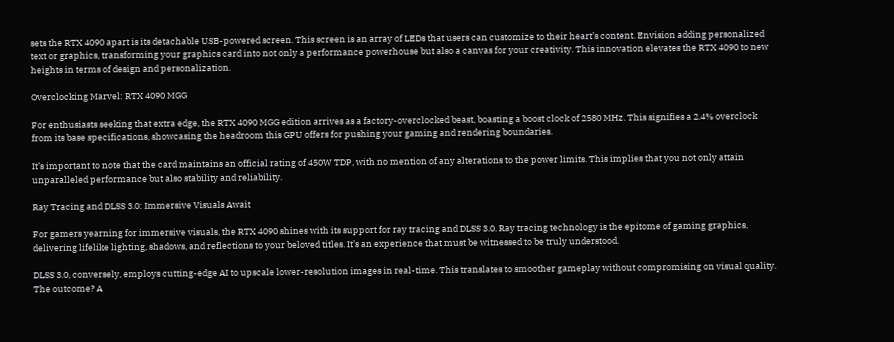sets the RTX 4090 apart is its detachable USB-powered screen. This screen is an array of LEDs that users can customize to their heart’s content. Envision adding personalized text or graphics, transforming your graphics card into not only a performance powerhouse but also a canvas for your creativity. This innovation elevates the RTX 4090 to new heights in terms of design and personalization.

Overclocking Marvel: RTX 4090 MGG

For enthusiasts seeking that extra edge, the RTX 4090 MGG edition arrives as a factory-overclocked beast, boasting a boost clock of 2580 MHz. This signifies a 2.4% overclock from its base specifications, showcasing the headroom this GPU offers for pushing your gaming and rendering boundaries.

It’s important to note that the card maintains an official rating of 450W TDP, with no mention of any alterations to the power limits. This implies that you not only attain unparalleled performance but also stability and reliability.

Ray Tracing and DLSS 3.0: Immersive Visuals Await

For gamers yearning for immersive visuals, the RTX 4090 shines with its support for ray tracing and DLSS 3.0. Ray tracing technology is the epitome of gaming graphics, delivering lifelike lighting, shadows, and reflections to your beloved titles. It’s an experience that must be witnessed to be truly understood.

DLSS 3.0, conversely, employs cutting-edge AI to upscale lower-resolution images in real-time. This translates to smoother gameplay without compromising on visual quality. The outcome? A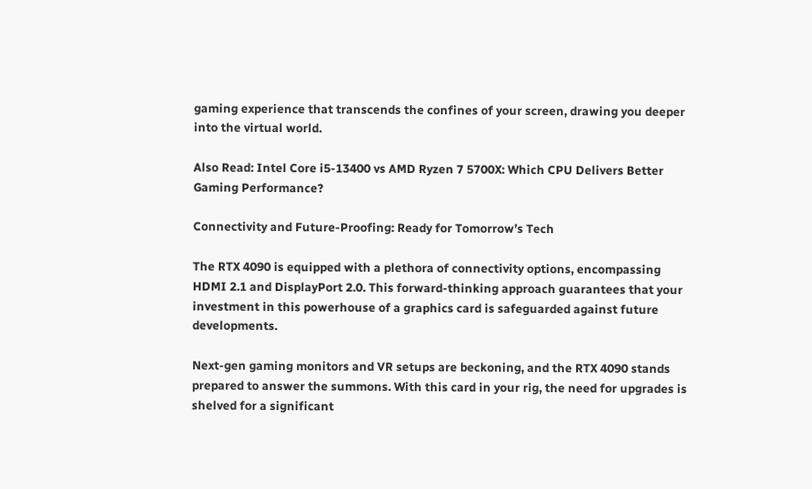gaming experience that transcends the confines of your screen, drawing you deeper into the virtual world.

Also Read: Intel Core i5-13400 vs AMD Ryzen 7 5700X: Which CPU Delivers Better Gaming Performance?

Connectivity and Future-Proofing: Ready for Tomorrow’s Tech

The RTX 4090 is equipped with a plethora of connectivity options, encompassing HDMI 2.1 and DisplayPort 2.0. This forward-thinking approach guarantees that your investment in this powerhouse of a graphics card is safeguarded against future developments.

Next-gen gaming monitors and VR setups are beckoning, and the RTX 4090 stands prepared to answer the summons. With this card in your rig, the need for upgrades is shelved for a significant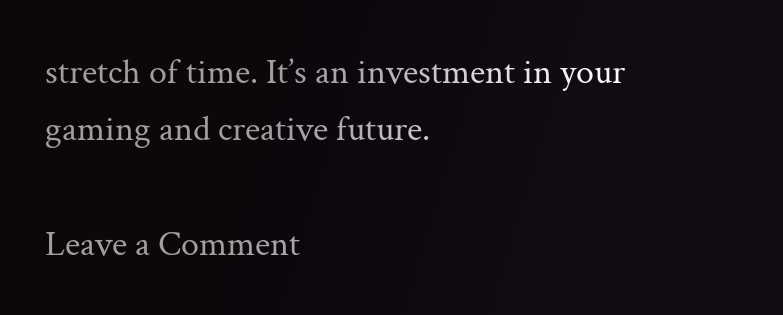stretch of time. It’s an investment in your gaming and creative future.

Leave a Comment